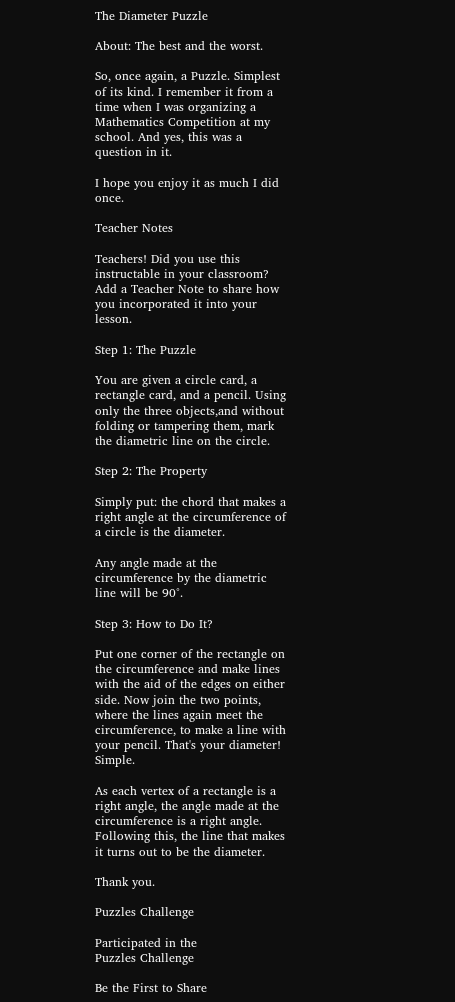The Diameter Puzzle

About: The best and the worst.

So, once again, a Puzzle. Simplest of its kind. I remember it from a time when I was organizing a Mathematics Competition at my school. And yes, this was a question in it.

I hope you enjoy it as much I did once.

Teacher Notes

Teachers! Did you use this instructable in your classroom?
Add a Teacher Note to share how you incorporated it into your lesson.

Step 1: The Puzzle

You are given a circle card, a rectangle card, and a pencil. Using only the three objects,and without folding or tampering them, mark the diametric line on the circle.

Step 2: The Property

Simply put: the chord that makes a right angle at the circumference of a circle is the diameter.

Any angle made at the circumference by the diametric line will be 90°.

Step 3: How to Do It?

Put one corner of the rectangle on the circumference and make lines with the aid of the edges on either side. Now join the two points, where the lines again meet the circumference, to make a line with your pencil. That's your diameter! Simple.

As each vertex of a rectangle is a right angle, the angle made at the circumference is a right angle. Following this, the line that makes it turns out to be the diameter.

Thank you.

Puzzles Challenge

Participated in the
Puzzles Challenge

Be the First to Share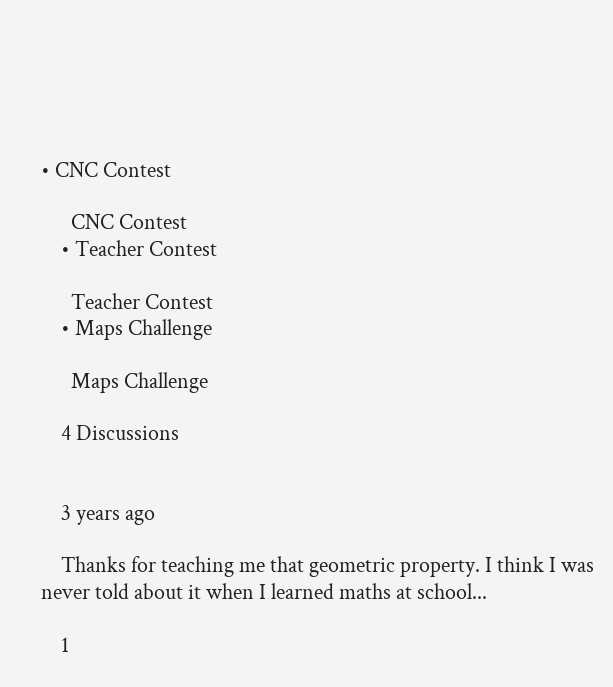• CNC Contest

      CNC Contest
    • Teacher Contest

      Teacher Contest
    • Maps Challenge

      Maps Challenge

    4 Discussions


    3 years ago

    Thanks for teaching me that geometric property. I think I was never told about it when I learned maths at school...

    1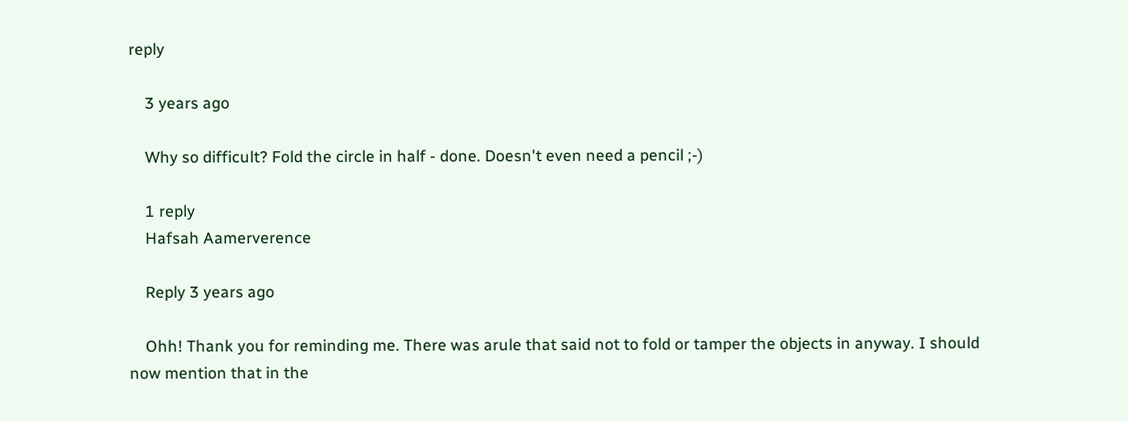reply

    3 years ago

    Why so difficult? Fold the circle in half - done. Doesn't even need a pencil ;-)

    1 reply
    Hafsah Aamerverence

    Reply 3 years ago

    Ohh! Thank you for reminding me. There was arule that said not to fold or tamper the objects in anyway. I should now mention that in the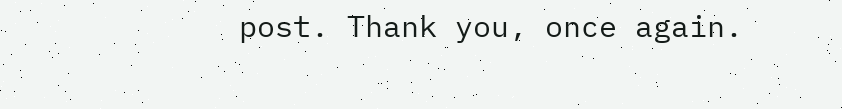post. Thank you, once again.